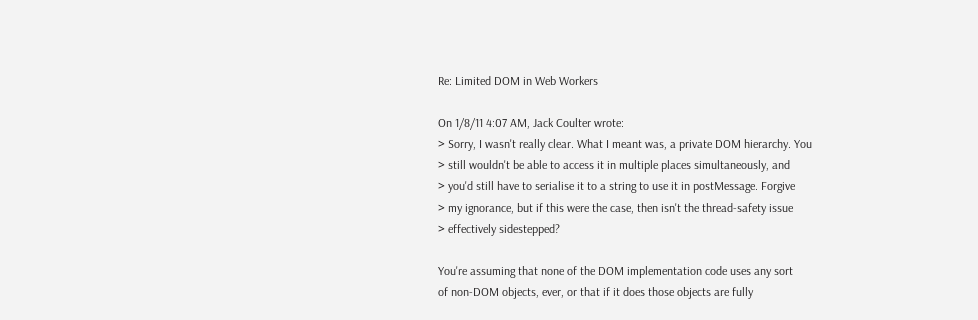Re: Limited DOM in Web Workers

On 1/8/11 4:07 AM, Jack Coulter wrote:
> Sorry, I wasn't really clear. What I meant was, a private DOM hierarchy. You
> still wouldn't be able to access it in multiple places simultaneously, and
> you'd still have to serialise it to a string to use it in postMessage. Forgive
> my ignorance, but if this were the case, then isn't the thread-safety issue
> effectively sidestepped?

You're assuming that none of the DOM implementation code uses any sort
of non-DOM objects, ever, or that if it does those objects are fully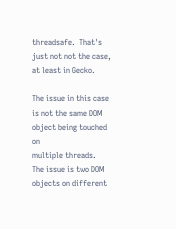threadsafe.  That's just not not the case, at least in Gecko.

The issue in this case is not the same DOM object being touched on
multiple threads.  The issue is two DOM objects on different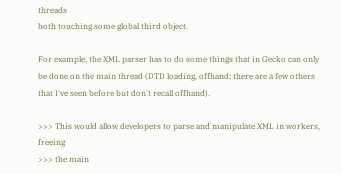threads
both touching some global third object.

For example, the XML parser has to do some things that in Gecko can only
be done on the main thread (DTD loading, offhand; there are a few others
that I've seen before but don't recall offhand).

>>> This would allow developers to parse and manipulate XML in workers, freeing
>>> the main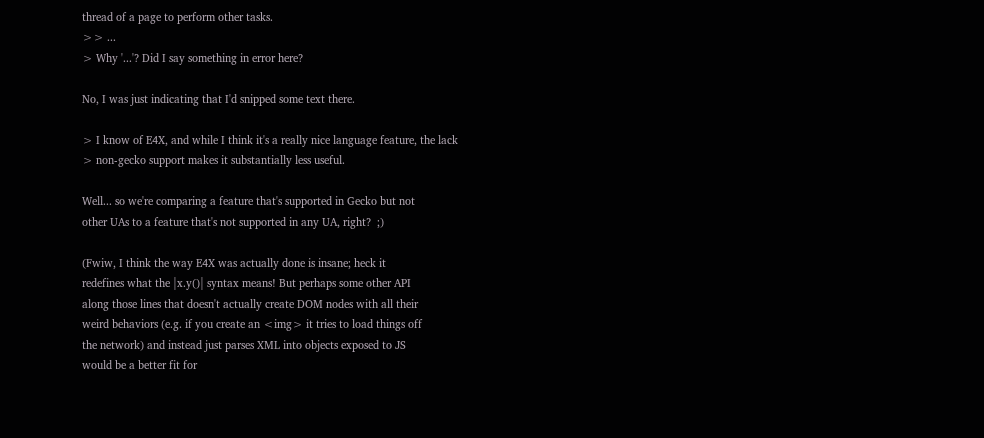thread of a page to perform other tasks.
>> ...
> Why '...'? Did I say something in error here?

No, I was just indicating that I'd snipped some text there.

> I know of E4X, and while I think it's a really nice language feature, the lack
> non-gecko support makes it substantially less useful.

Well... so we're comparing a feature that's supported in Gecko but not
other UAs to a feature that's not supported in any UA, right?  ;)

(Fwiw, I think the way E4X was actually done is insane; heck it
redefines what the |x.y()| syntax means! But perhaps some other API
along those lines that doesn't actually create DOM nodes with all their
weird behaviors (e.g. if you create an <img> it tries to load things off
the network) and instead just parses XML into objects exposed to JS
would be a better fit for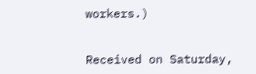workers.)


Received on Saturday,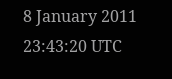8 January 2011 23:43:20 UTC